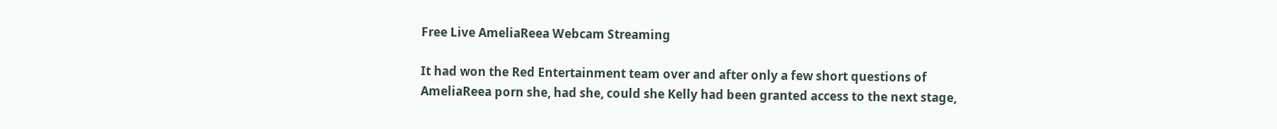Free Live AmeliaReea Webcam Streaming

It had won the Red Entertainment team over and after only a few short questions of AmeliaReea porn she, had she, could she Kelly had been granted access to the next stage,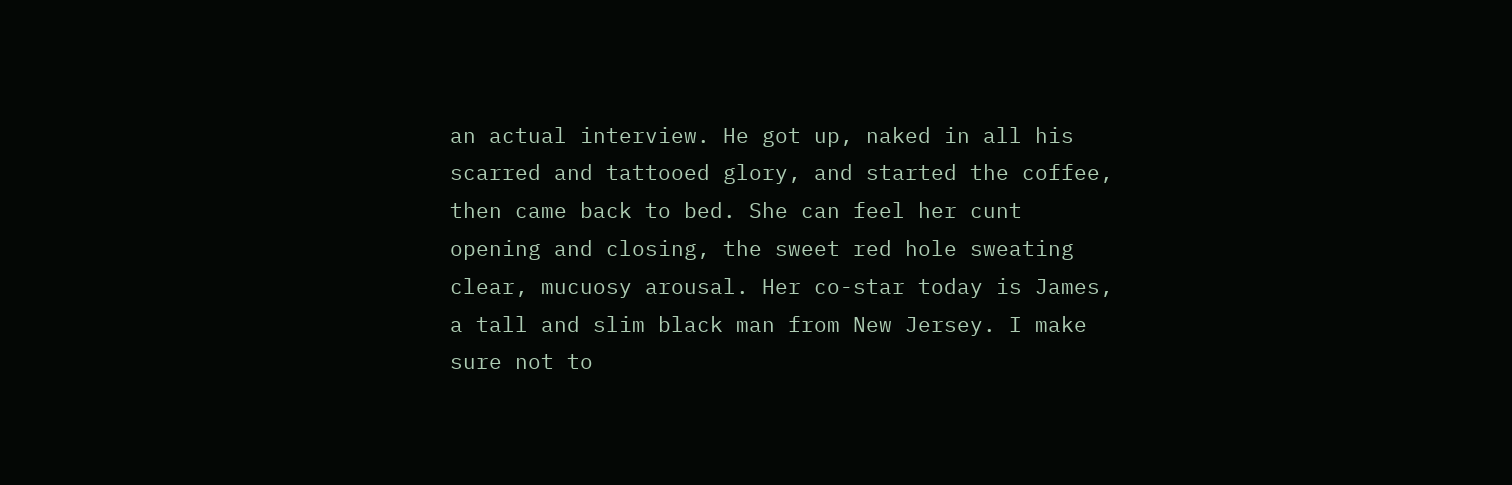an actual interview. He got up, naked in all his scarred and tattooed glory, and started the coffee, then came back to bed. She can feel her cunt opening and closing, the sweet red hole sweating clear, mucuosy arousal. Her co-star today is James, a tall and slim black man from New Jersey. I make sure not to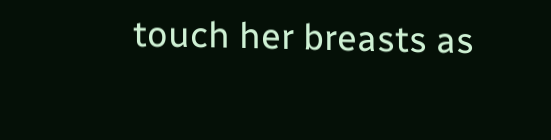touch her breasts as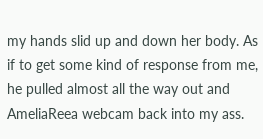my hands slid up and down her body. As if to get some kind of response from me, he pulled almost all the way out and AmeliaReea webcam back into my ass.